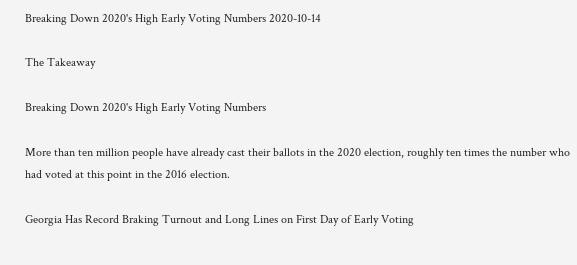Breaking Down 2020's High Early Voting Numbers 2020-10-14

The Takeaway

Breaking Down 2020's High Early Voting Numbers

More than ten million people have already cast their ballots in the 2020 election, roughly ten times the number who had voted at this point in the 2016 election.

Georgia Has Record Braking Turnout and Long Lines on First Day of Early Voting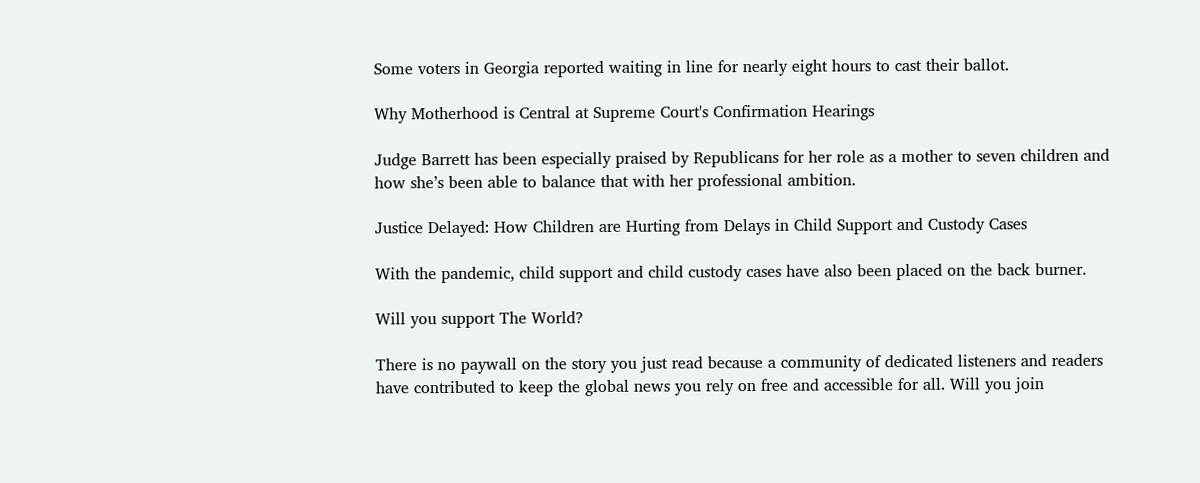Some voters in Georgia reported waiting in line for nearly eight hours to cast their ballot.

Why Motherhood is Central at Supreme Court's Confirmation Hearings

Judge Barrett has been especially praised by Republicans for her role as a mother to seven children and how she’s been able to balance that with her professional ambition.

Justice Delayed: How Children are Hurting from Delays in Child Support and Custody Cases

With the pandemic, child support and child custody cases have also been placed on the back burner.

Will you support The World?

There is no paywall on the story you just read because a community of dedicated listeners and readers have contributed to keep the global news you rely on free and accessible for all. Will you join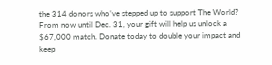the 314 donors who’ve stepped up to support The World? From now until Dec. 31, your gift will help us unlock a $67,000 match. Donate today to double your impact and keep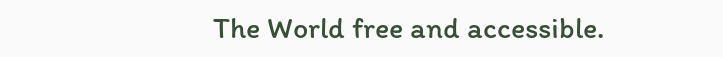The World free and accessible.